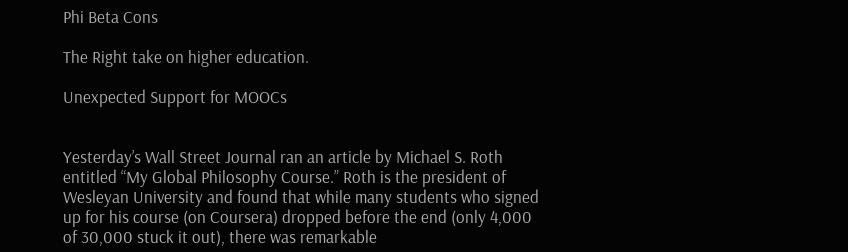Phi Beta Cons

The Right take on higher education.

Unexpected Support for MOOCs


Yesterday’s Wall Street Journal ran an article by Michael S. Roth entitled “My Global Philosophy Course.” Roth is the president of Wesleyan University and found that while many students who signed up for his course (on Coursera) dropped before the end (only 4,000 of 30,000 stuck it out), there was remarkable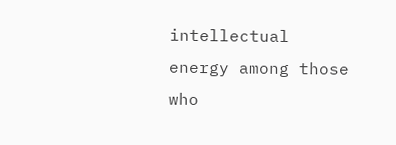intellectual energy among those who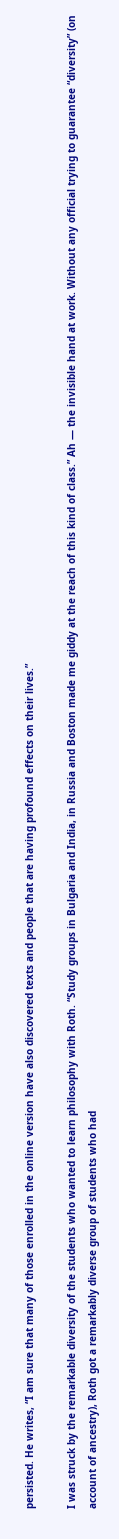persisted. He writes, “I am sure that many of those enrolled in the online version have also discovered texts and people that are having profound effects on their lives.”

I was struck by the remarkable diversity of the students who wanted to learn philosophy with Roth. “Study groups in Bulgaria and India, in Russia and Boston made me giddy at the reach of this kind of class.” Ah — the invisible hand at work. Without any official trying to guarantee “diversity” (on account of ancestry), Roth got a remarkably diverse group of students who had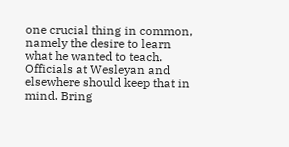one crucial thing in common, namely the desire to learn what he wanted to teach. Officials at Wesleyan and elsewhere should keep that in mind. Bring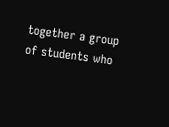together a group of students who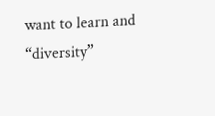want to learn and “diversity”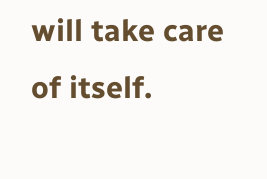will take care of itself.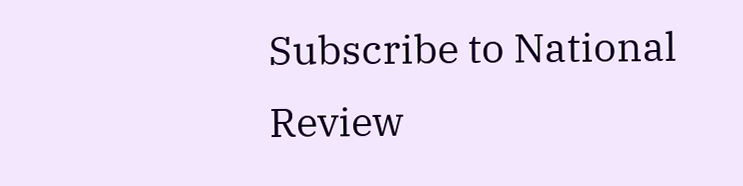Subscribe to National Review